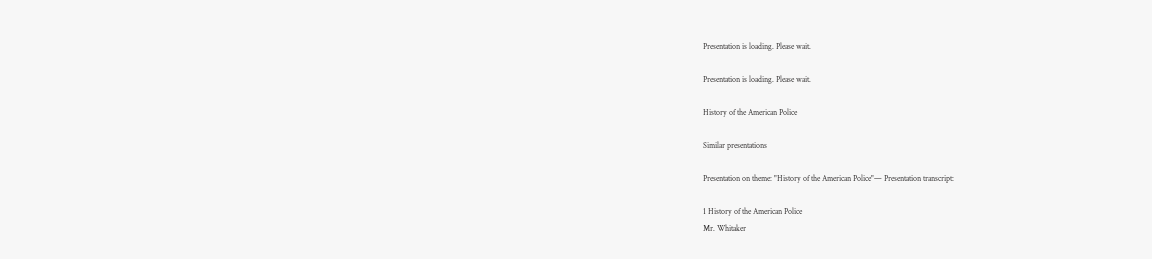Presentation is loading. Please wait.

Presentation is loading. Please wait.

History of the American Police

Similar presentations

Presentation on theme: "History of the American Police"— Presentation transcript:

1 History of the American Police
Mr. Whitaker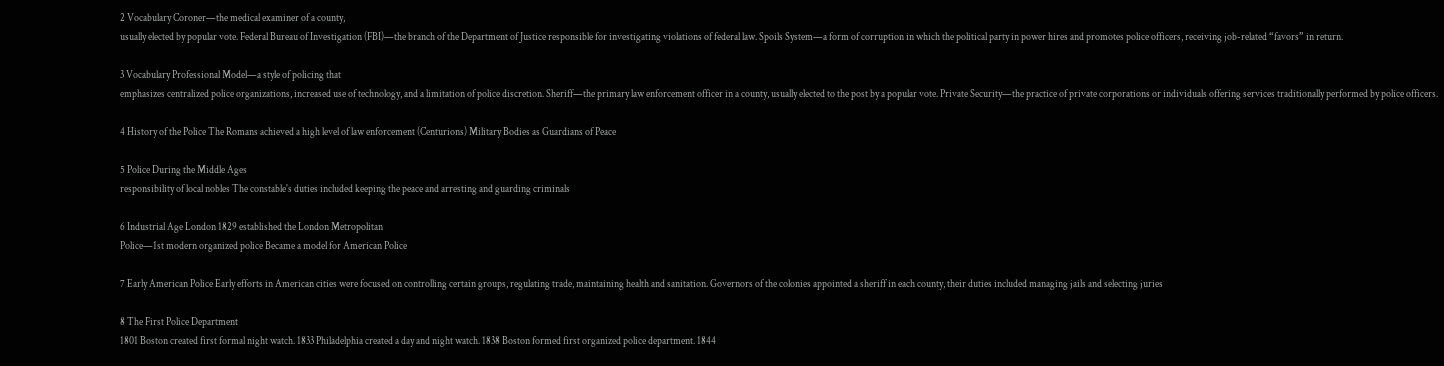2 Vocabulary Coroner—the medical examiner of a county,
usually elected by popular vote. Federal Bureau of Investigation (FBI)—the branch of the Department of Justice responsible for investigating violations of federal law. Spoils System—a form of corruption in which the political party in power hires and promotes police officers, receiving job-related “favors” in return.

3 Vocabulary Professional Model—a style of policing that
emphasizes centralized police organizations, increased use of technology, and a limitation of police discretion. Sheriff—the primary law enforcement officer in a county, usually elected to the post by a popular vote. Private Security—the practice of private corporations or individuals offering services traditionally performed by police officers.

4 History of the Police The Romans achieved a high level of law enforcement (Centurions) Military Bodies as Guardians of Peace

5 Police During the Middle Ages
responsibility of local nobles The constable's duties included keeping the peace and arresting and guarding criminals

6 Industrial Age London 1829 established the London Metropolitan
Police—1st modern organized police Became a model for American Police

7 Early American Police Early efforts in American cities were focused on controlling certain groups, regulating trade, maintaining health and sanitation. Governors of the colonies appointed a sheriff in each county, their duties included managing jails and selecting juries

8 The First Police Department
1801 Boston created first formal night watch. 1833 Philadelphia created a day and night watch. 1838 Boston formed first organized police department. 1844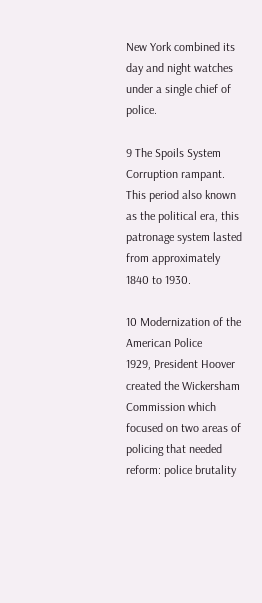New York combined its day and night watches under a single chief of police.

9 The Spoils System Corruption rampant.
This period also known as the political era, this patronage system lasted from approximately 1840 to 1930.

10 Modernization of the American Police
1929, President Hoover created the Wickersham Commission which focused on two areas of policing that needed reform: police brutality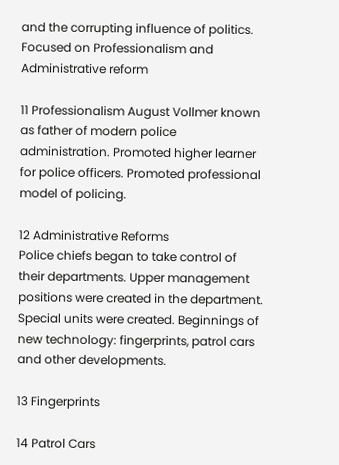and the corrupting influence of politics. Focused on Professionalism and Administrative reform

11 Professionalism August Vollmer known as father of modern police administration. Promoted higher learner for police officers. Promoted professional model of policing.

12 Administrative Reforms
Police chiefs began to take control of their departments. Upper management positions were created in the department. Special units were created. Beginnings of new technology: fingerprints, patrol cars and other developments.

13 Fingerprints

14 Patrol Cars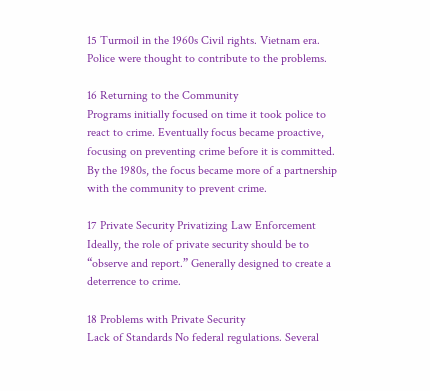15 Turmoil in the 1960s Civil rights. Vietnam era.
Police were thought to contribute to the problems.

16 Returning to the Community
Programs initially focused on time it took police to react to crime. Eventually focus became proactive, focusing on preventing crime before it is committed. By the 1980s, the focus became more of a partnership with the community to prevent crime.

17 Private Security Privatizing Law Enforcement
Ideally, the role of private security should be to “observe and report.” Generally designed to create a deterrence to crime.

18 Problems with Private Security
Lack of Standards No federal regulations. Several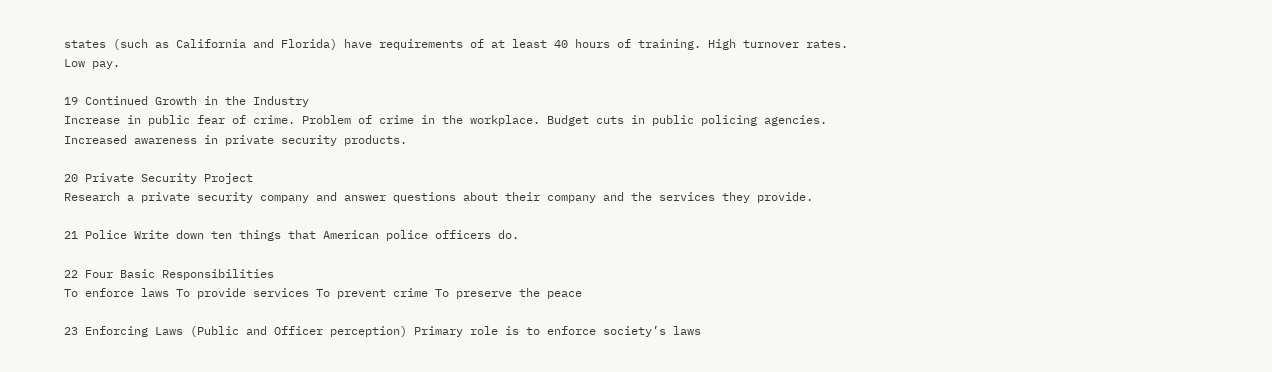states (such as California and Florida) have requirements of at least 40 hours of training. High turnover rates. Low pay.

19 Continued Growth in the Industry
Increase in public fear of crime. Problem of crime in the workplace. Budget cuts in public policing agencies. Increased awareness in private security products.

20 Private Security Project
Research a private security company and answer questions about their company and the services they provide.

21 Police Write down ten things that American police officers do.

22 Four Basic Responsibilities
To enforce laws To provide services To prevent crime To preserve the peace

23 Enforcing Laws (Public and Officer perception) Primary role is to enforce society’s laws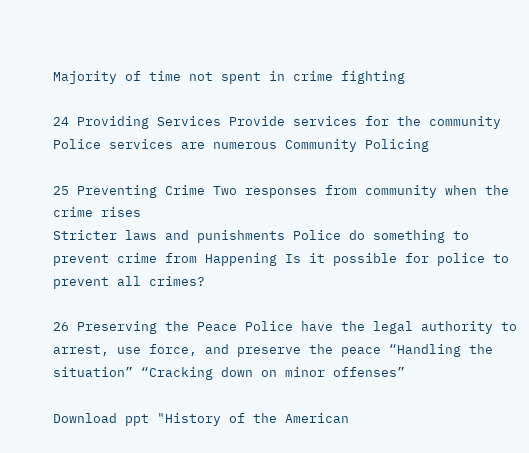Majority of time not spent in crime fighting

24 Providing Services Provide services for the community
Police services are numerous Community Policing

25 Preventing Crime Two responses from community when the crime rises
Stricter laws and punishments Police do something to prevent crime from Happening Is it possible for police to prevent all crimes?

26 Preserving the Peace Police have the legal authority to arrest, use force, and preserve the peace “Handling the situation” “Cracking down on minor offenses”

Download ppt "History of the American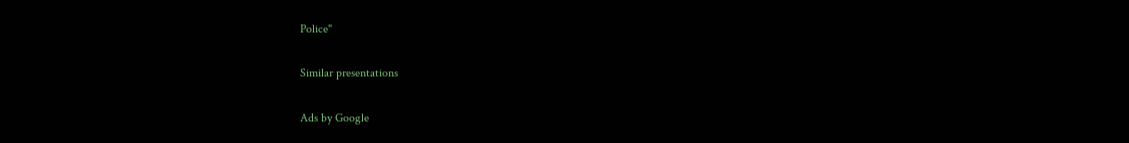Police"

Similar presentations

Ads by Google